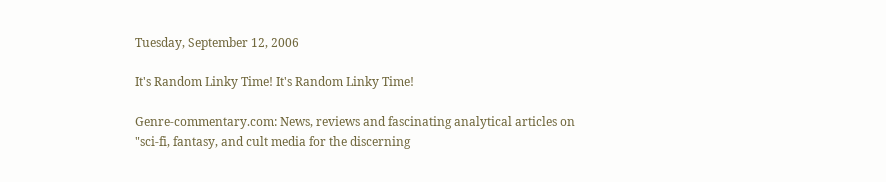Tuesday, September 12, 2006

It's Random Linky Time! It's Random Linky Time!

Genre-commentary.com: News, reviews and fascinating analytical articles on "sci-fi, fantasy, and cult media for the discerning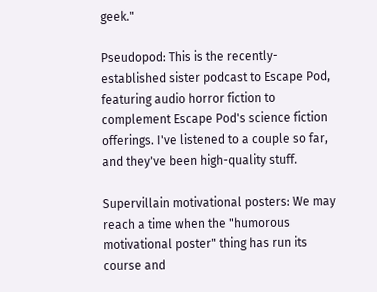geek."

Pseudopod: This is the recently-established sister podcast to Escape Pod, featuring audio horror fiction to complement Escape Pod's science fiction offerings. I've listened to a couple so far, and they've been high-quality stuff.

Supervillain motivational posters: We may reach a time when the "humorous motivational poster" thing has run its course and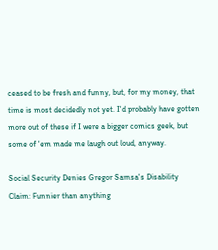ceased to be fresh and funny, but, for my money, that time is most decidedly not yet. I'd probably have gotten more out of these if I were a bigger comics geek, but some of 'em made me laugh out loud, anyway.

Social Security Denies Gregor Samsa's Disability Claim: Funnier than anything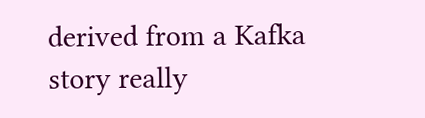derived from a Kafka story really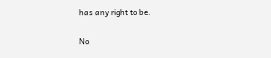has any right to be.

No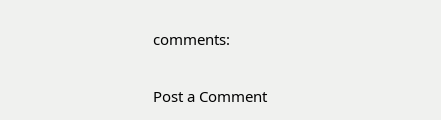comments:

Post a Comment